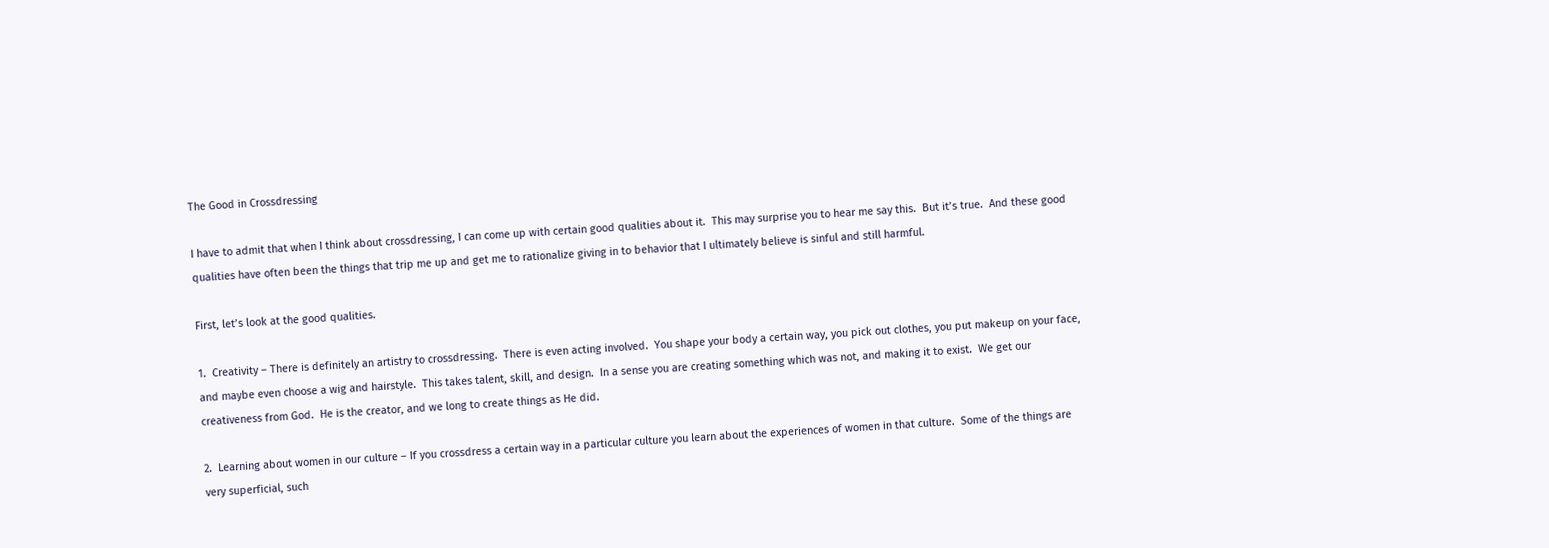The Good in Crossdressing

I have to admit that when I think about crossdressing, I can come up with certain good qualities about it.  This may surprise you to hear me say this.  But it’s true.  And these good qualities have often been the things that trip me up and get me to rationalize giving in to behavior that I ultimately believe is sinful and still harmful.

First, let’s look at the good qualities.

1.  Creativity – There is definitely an artistry to crossdressing.  There is even acting involved.  You shape your body a certain way, you pick out clothes, you put makeup on your face, and maybe even choose a wig and hairstyle.  This takes talent, skill, and design.  In a sense you are creating something which was not, and making it to exist.  We get our creativeness from God.  He is the creator, and we long to create things as He did.

2.  Learning about women in our culture – If you crossdress a certain way in a particular culture you learn about the experiences of women in that culture.  Some of the things are very superficial, such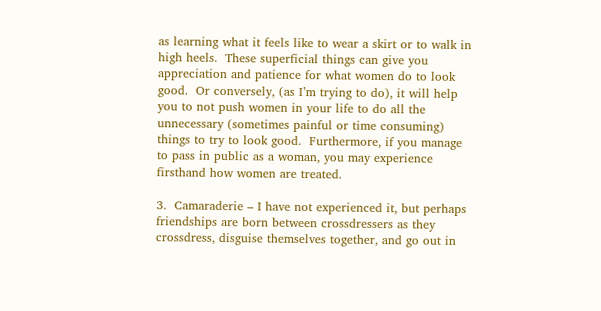as learning what it feels like to wear a skirt or to walk in high heels.  These superficial things can give you appreciation and patience for what women do to look good.  Or conversely, (as I’m trying to do), it will help you to not push women in your life to do all the unnecessary (sometimes painful or time consuming) things to try to look good.  Furthermore, if you manage to pass in public as a woman, you may experience firsthand how women are treated.

3.  Camaraderie – I have not experienced it, but perhaps friendships are born between crossdressers as they crossdress, disguise themselves together, and go out in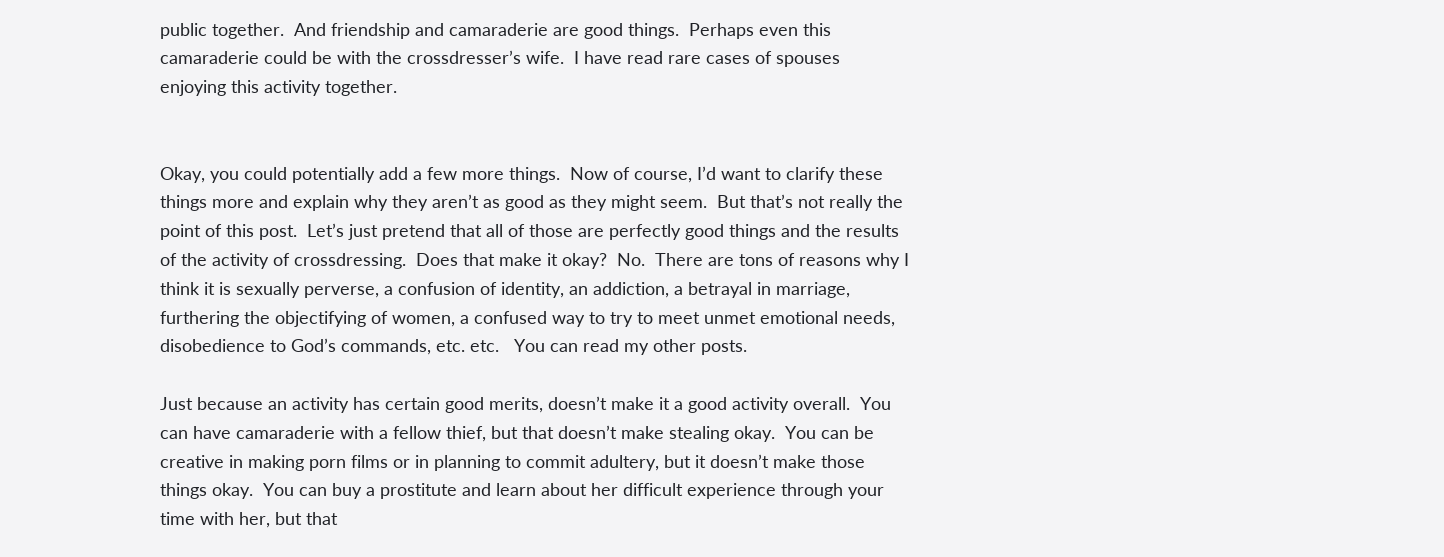public together.  And friendship and camaraderie are good things.  Perhaps even this camaraderie could be with the crossdresser’s wife.  I have read rare cases of spouses enjoying this activity together.


Okay, you could potentially add a few more things.  Now of course, I’d want to clarify these things more and explain why they aren’t as good as they might seem.  But that’s not really the point of this post.  Let’s just pretend that all of those are perfectly good things and the results of the activity of crossdressing.  Does that make it okay?  No.  There are tons of reasons why I think it is sexually perverse, a confusion of identity, an addiction, a betrayal in marriage, furthering the objectifying of women, a confused way to try to meet unmet emotional needs, disobedience to God’s commands, etc. etc.   You can read my other posts.

Just because an activity has certain good merits, doesn’t make it a good activity overall.  You can have camaraderie with a fellow thief, but that doesn’t make stealing okay.  You can be creative in making porn films or in planning to commit adultery, but it doesn’t make those things okay.  You can buy a prostitute and learn about her difficult experience through your time with her, but that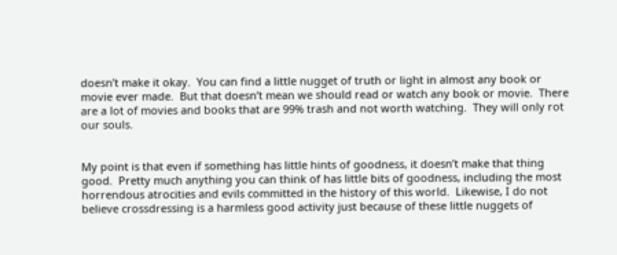doesn’t make it okay.  You can find a little nugget of truth or light in almost any book or movie ever made.  But that doesn’t mean we should read or watch any book or movie.  There are a lot of movies and books that are 99% trash and not worth watching.  They will only rot our souls.


My point is that even if something has little hints of goodness, it doesn’t make that thing good.  Pretty much anything you can think of has little bits of goodness, including the most horrendous atrocities and evils committed in the history of this world.  Likewise, I do not believe crossdressing is a harmless good activity just because of these little nuggets of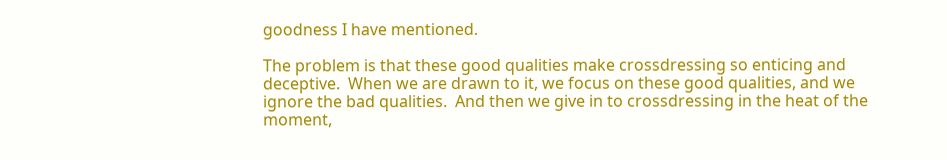goodness I have mentioned.

The problem is that these good qualities make crossdressing so enticing and deceptive.  When we are drawn to it, we focus on these good qualities, and we ignore the bad qualities.  And then we give in to crossdressing in the heat of the moment,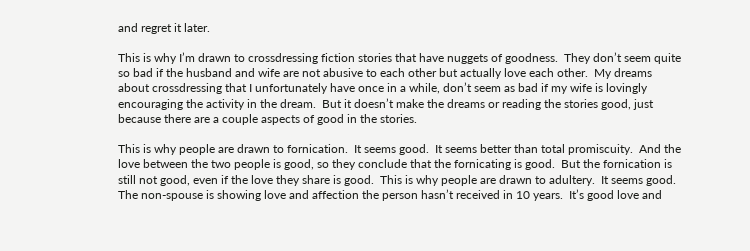and regret it later.

This is why I’m drawn to crossdressing fiction stories that have nuggets of goodness.  They don’t seem quite so bad if the husband and wife are not abusive to each other but actually love each other.  My dreams about crossdressing that I unfortunately have once in a while, don’t seem as bad if my wife is lovingly encouraging the activity in the dream.  But it doesn’t make the dreams or reading the stories good, just because there are a couple aspects of good in the stories.

This is why people are drawn to fornication.  It seems good.  It seems better than total promiscuity.  And the love between the two people is good, so they conclude that the fornicating is good.  But the fornication is still not good, even if the love they share is good.  This is why people are drawn to adultery.  It seems good.  The non-spouse is showing love and affection the person hasn’t received in 10 years.  It’s good love and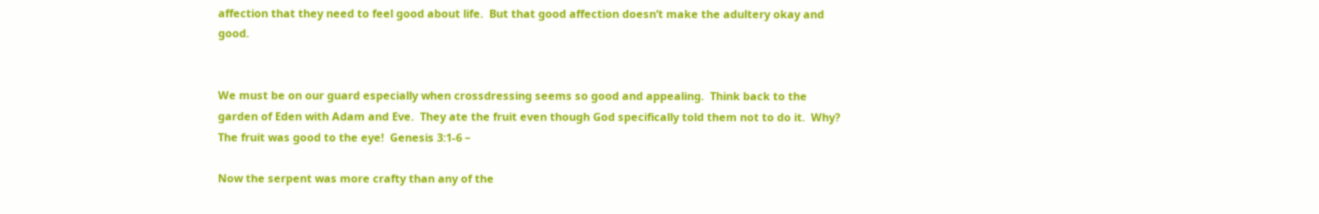affection that they need to feel good about life.  But that good affection doesn’t make the adultery okay and good.


We must be on our guard especially when crossdressing seems so good and appealing.  Think back to the garden of Eden with Adam and Eve.  They ate the fruit even though God specifically told them not to do it.  Why?  The fruit was good to the eye!  Genesis 3:1-6 –

Now the serpent was more crafty than any of the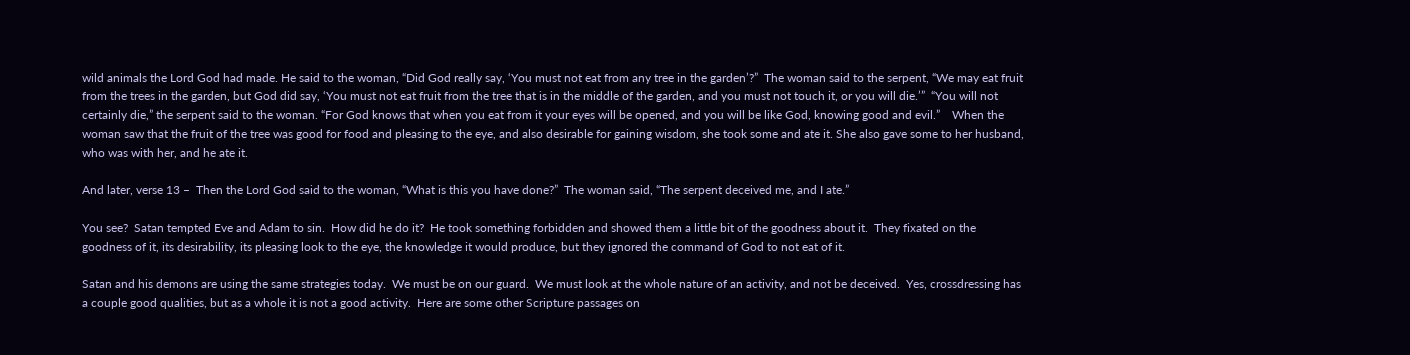wild animals the Lord God had made. He said to the woman, “Did God really say, ‘You must not eat from any tree in the garden’?”  The woman said to the serpent, “We may eat fruit from the trees in the garden, but God did say, ‘You must not eat fruit from the tree that is in the middle of the garden, and you must not touch it, or you will die.’”  “You will not certainly die,” the serpent said to the woman. “For God knows that when you eat from it your eyes will be opened, and you will be like God, knowing good and evil.”    When the woman saw that the fruit of the tree was good for food and pleasing to the eye, and also desirable for gaining wisdom, she took some and ate it. She also gave some to her husband, who was with her, and he ate it.

And later, verse 13 –  Then the Lord God said to the woman, “What is this you have done?”  The woman said, “The serpent deceived me, and I ate.”

You see?  Satan tempted Eve and Adam to sin.  How did he do it?  He took something forbidden and showed them a little bit of the goodness about it.  They fixated on the goodness of it, its desirability, its pleasing look to the eye, the knowledge it would produce, but they ignored the command of God to not eat of it.

Satan and his demons are using the same strategies today.  We must be on our guard.  We must look at the whole nature of an activity, and not be deceived.  Yes, crossdressing has a couple good qualities, but as a whole it is not a good activity.  Here are some other Scripture passages on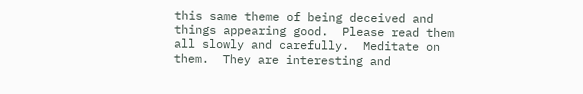this same theme of being deceived and things appearing good.  Please read them all slowly and carefully.  Meditate on them.  They are interesting and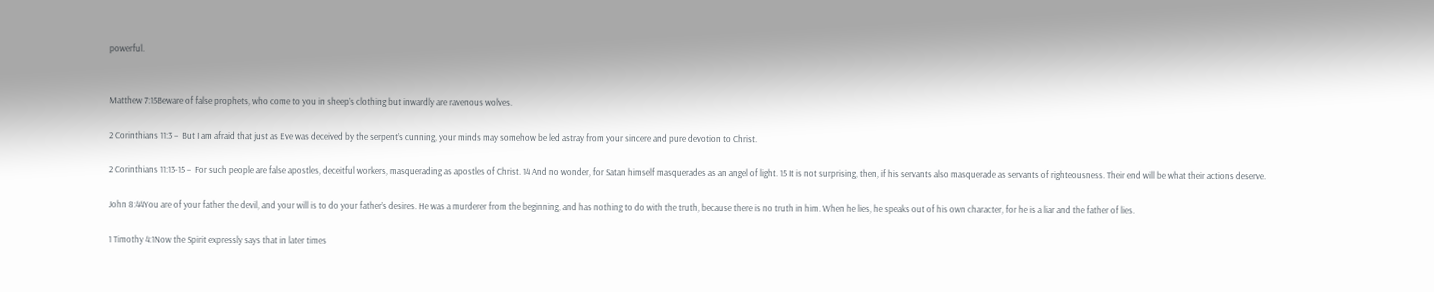powerful.


Matthew 7:15Beware of false prophets, who come to you in sheep’s clothing but inwardly are ravenous wolves.

2 Corinthians 11:3 –  But I am afraid that just as Eve was deceived by the serpent’s cunning, your minds may somehow be led astray from your sincere and pure devotion to Christ.

2 Corinthians 11:13-15 –  For such people are false apostles, deceitful workers, masquerading as apostles of Christ. 14 And no wonder, for Satan himself masquerades as an angel of light. 15 It is not surprising, then, if his servants also masquerade as servants of righteousness. Their end will be what their actions deserve.

John 8:44You are of your father the devil, and your will is to do your father’s desires. He was a murderer from the beginning, and has nothing to do with the truth, because there is no truth in him. When he lies, he speaks out of his own character, for he is a liar and the father of lies.

1 Timothy 4:1Now the Spirit expressly says that in later times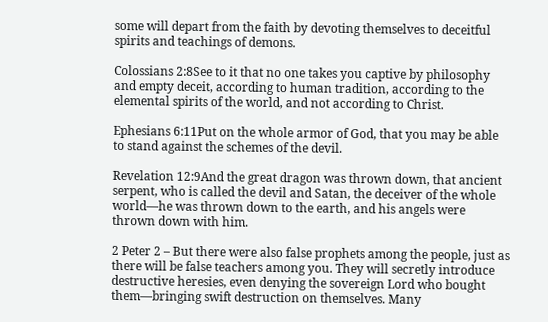some will depart from the faith by devoting themselves to deceitful spirits and teachings of demons.

Colossians 2:8See to it that no one takes you captive by philosophy and empty deceit, according to human tradition, according to the elemental spirits of the world, and not according to Christ.

Ephesians 6:11Put on the whole armor of God, that you may be able to stand against the schemes of the devil.

Revelation 12:9And the great dragon was thrown down, that ancient serpent, who is called the devil and Satan, the deceiver of the whole world—he was thrown down to the earth, and his angels were thrown down with him.

2 Peter 2 – But there were also false prophets among the people, just as there will be false teachers among you. They will secretly introduce destructive heresies, even denying the sovereign Lord who bought them—bringing swift destruction on themselves. Many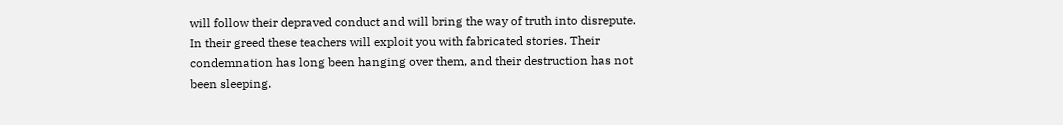will follow their depraved conduct and will bring the way of truth into disrepute. In their greed these teachers will exploit you with fabricated stories. Their condemnation has long been hanging over them, and their destruction has not been sleeping.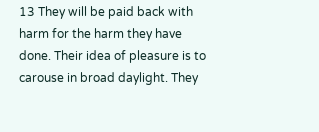13 They will be paid back with harm for the harm they have done. Their idea of pleasure is to carouse in broad daylight. They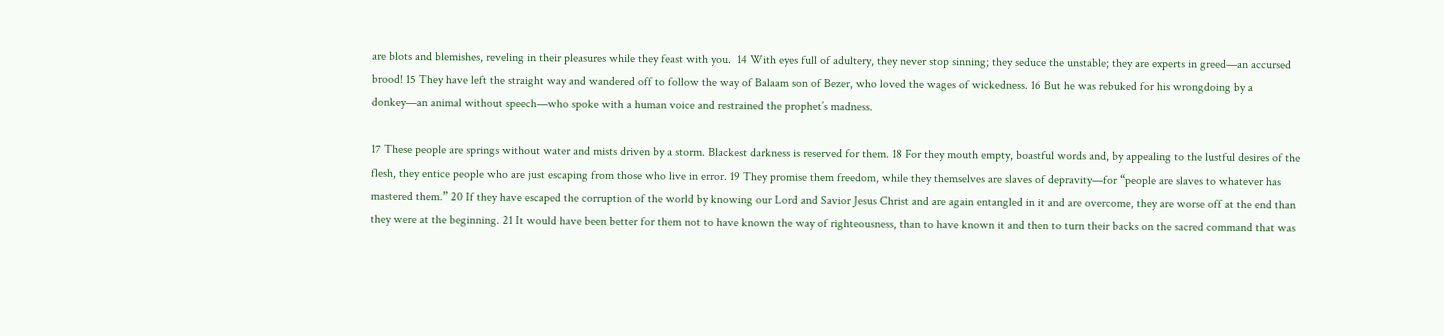are blots and blemishes, reveling in their pleasures while they feast with you.  14 With eyes full of adultery, they never stop sinning; they seduce the unstable; they are experts in greed—an accursed brood! 15 They have left the straight way and wandered off to follow the way of Balaam son of Bezer, who loved the wages of wickedness. 16 But he was rebuked for his wrongdoing by a donkey—an animal without speech—who spoke with a human voice and restrained the prophet’s madness.

17 These people are springs without water and mists driven by a storm. Blackest darkness is reserved for them. 18 For they mouth empty, boastful words and, by appealing to the lustful desires of the flesh, they entice people who are just escaping from those who live in error. 19 They promise them freedom, while they themselves are slaves of depravity—for “people are slaves to whatever has mastered them.” 20 If they have escaped the corruption of the world by knowing our Lord and Savior Jesus Christ and are again entangled in it and are overcome, they are worse off at the end than they were at the beginning. 21 It would have been better for them not to have known the way of righteousness, than to have known it and then to turn their backs on the sacred command that was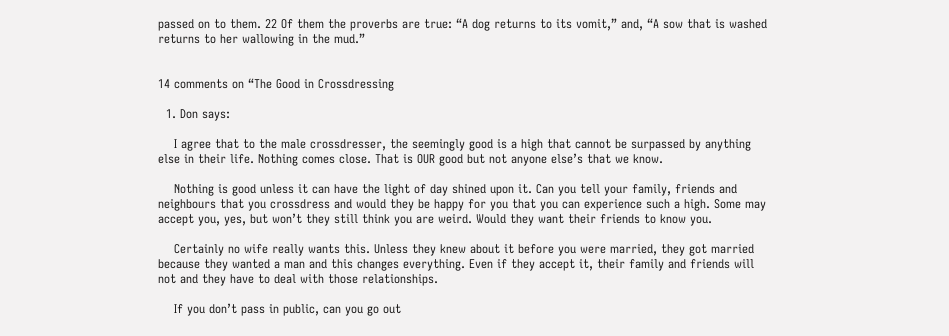passed on to them. 22 Of them the proverbs are true: “A dog returns to its vomit,” and, “A sow that is washed returns to her wallowing in the mud.”


14 comments on “The Good in Crossdressing

  1. Don says:

    I agree that to the male crossdresser, the seemingly good is a high that cannot be surpassed by anything else in their life. Nothing comes close. That is OUR good but not anyone else’s that we know.

    Nothing is good unless it can have the light of day shined upon it. Can you tell your family, friends and neighbours that you crossdress and would they be happy for you that you can experience such a high. Some may accept you, yes, but won’t they still think you are weird. Would they want their friends to know you.

    Certainly no wife really wants this. Unless they knew about it before you were married, they got married because they wanted a man and this changes everything. Even if they accept it, their family and friends will not and they have to deal with those relationships.

    If you don’t pass in public, can you go out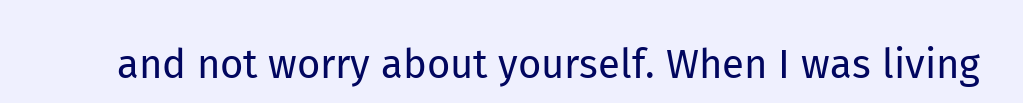and not worry about yourself. When I was living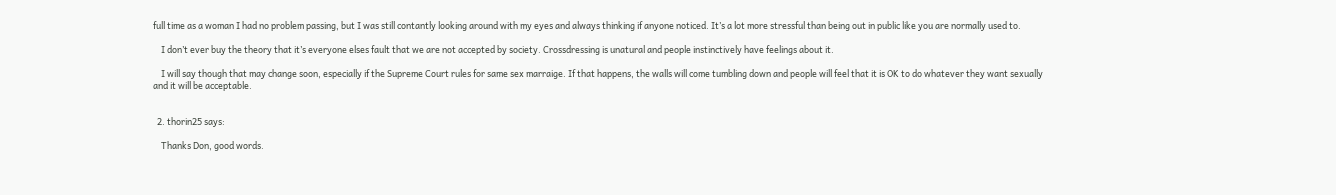full time as a woman I had no problem passing, but I was still contantly looking around with my eyes and always thinking if anyone noticed. It’s a lot more stressful than being out in public like you are normally used to.

    I don’t ever buy the theory that it’s everyone elses fault that we are not accepted by society. Crossdressing is unatural and people instinctively have feelings about it.

    I will say though that may change soon, especially if the Supreme Court rules for same sex marraige. If that happens, the walls will come tumbling down and people will feel that it is OK to do whatever they want sexually and it will be acceptable.


  2. thorin25 says:

    Thanks Don, good words.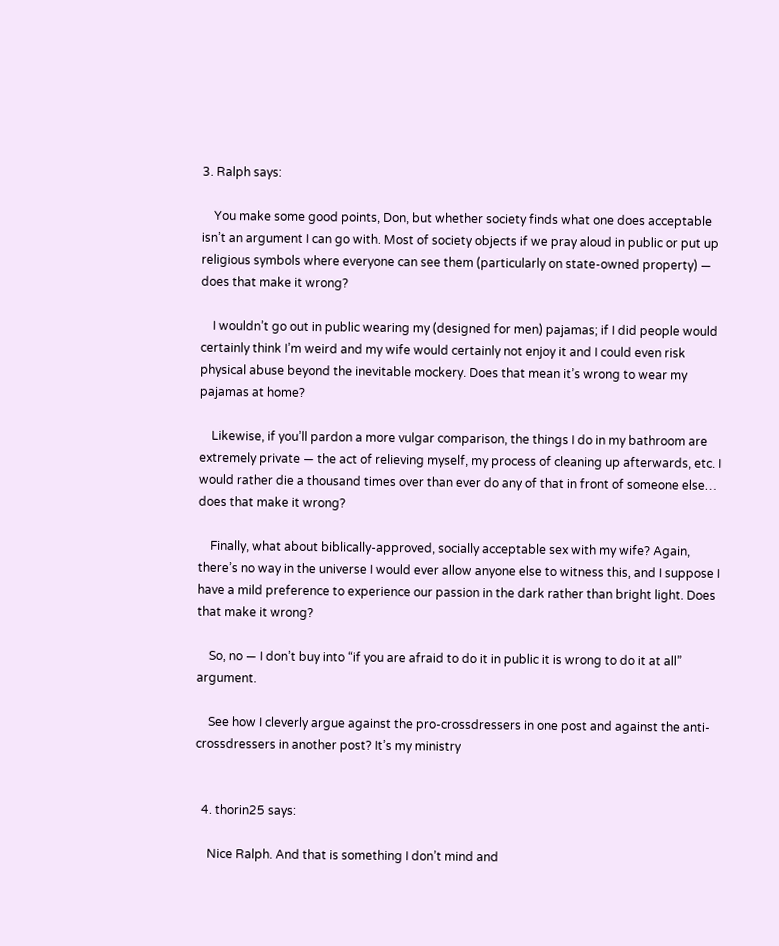3. Ralph says:

    You make some good points, Don, but whether society finds what one does acceptable isn’t an argument I can go with. Most of society objects if we pray aloud in public or put up religious symbols where everyone can see them (particularly on state-owned property) — does that make it wrong?

    I wouldn’t go out in public wearing my (designed for men) pajamas; if I did people would certainly think I’m weird and my wife would certainly not enjoy it and I could even risk physical abuse beyond the inevitable mockery. Does that mean it’s wrong to wear my pajamas at home?

    Likewise, if you’ll pardon a more vulgar comparison, the things I do in my bathroom are extremely private — the act of relieving myself, my process of cleaning up afterwards, etc. I would rather die a thousand times over than ever do any of that in front of someone else… does that make it wrong?

    Finally, what about biblically-approved, socially acceptable sex with my wife? Again, there’s no way in the universe I would ever allow anyone else to witness this, and I suppose I have a mild preference to experience our passion in the dark rather than bright light. Does that make it wrong?

    So, no — I don’t buy into “if you are afraid to do it in public it is wrong to do it at all” argument.

    See how I cleverly argue against the pro-crossdressers in one post and against the anti-crossdressers in another post? It’s my ministry


  4. thorin25 says:

    Nice Ralph. And that is something I don’t mind and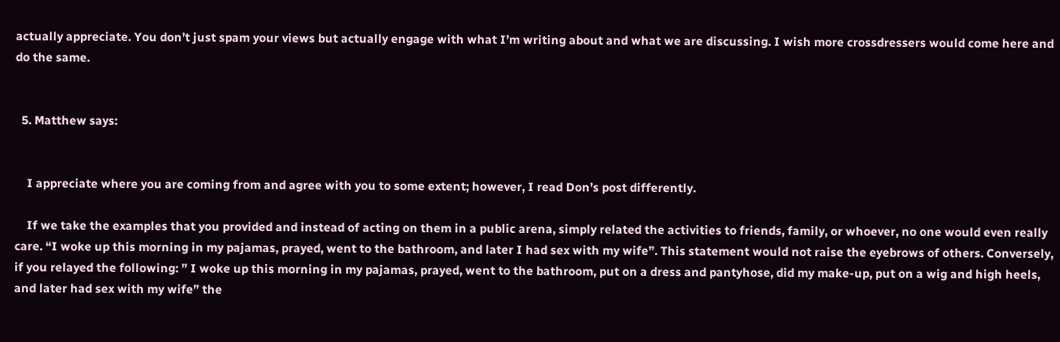actually appreciate. You don’t just spam your views but actually engage with what I’m writing about and what we are discussing. I wish more crossdressers would come here and do the same.


  5. Matthew says:


    I appreciate where you are coming from and agree with you to some extent; however, I read Don’s post differently.

    If we take the examples that you provided and instead of acting on them in a public arena, simply related the activities to friends, family, or whoever, no one would even really care. “I woke up this morning in my pajamas, prayed, went to the bathroom, and later I had sex with my wife”. This statement would not raise the eyebrows of others. Conversely, if you relayed the following: ” I woke up this morning in my pajamas, prayed, went to the bathroom, put on a dress and pantyhose, did my make-up, put on a wig and high heels, and later had sex with my wife” the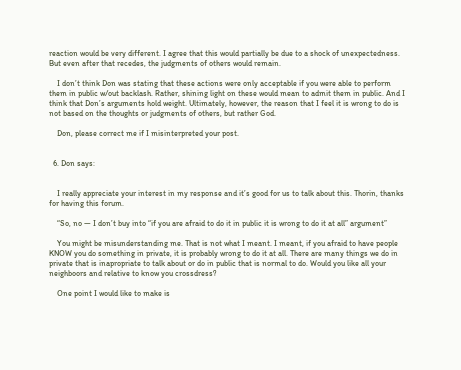reaction would be very different. I agree that this would partially be due to a shock of unexpectedness. But even after that recedes, the judgments of others would remain.

    I don’t think Don was stating that these actions were only acceptable if you were able to perform them in public w/out backlash. Rather, shining light on these would mean to admit them in public. And I think that Don’s arguments hold weight. Ultimately, however, the reason that I feel it is wrong to do is not based on the thoughts or judgments of others, but rather God.

    Don, please correct me if I misinterpreted your post.


  6. Don says:


    I really appreciate your interest in my response and it’s good for us to talk about this. Thorin, thanks for having this forum.

    “So, no — I don’t buy into “if you are afraid to do it in public it is wrong to do it at all” argument”

    You might be misunderstanding me. That is not what I meant. I meant, if you afraid to have people KNOW you do something in private, it is probably wrong to do it at all. There are many things we do in private that is inapropriate to talk about or do in public that is normal to do. Would you like all your neighboors and relative to know you crossdress?

    One point I would like to make is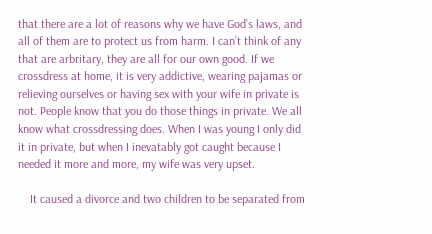that there are a lot of reasons why we have God’s laws, and all of them are to protect us from harm. I can’t think of any that are arbritary, they are all for our own good. If we crossdress at home, it is very addictive, wearing pajamas or relieving ourselves or having sex with your wife in private is not. People know that you do those things in private. We all know what crossdressing does. When I was young I only did it in private, but when I inevatably got caught because I needed it more and more, my wife was very upset.

    It caused a divorce and two children to be separated from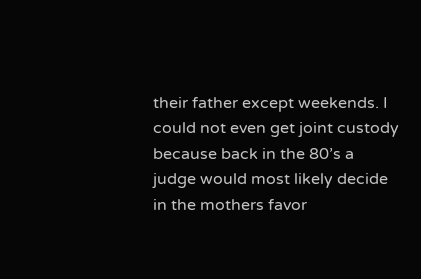their father except weekends. I could not even get joint custody because back in the 80’s a judge would most likely decide in the mothers favor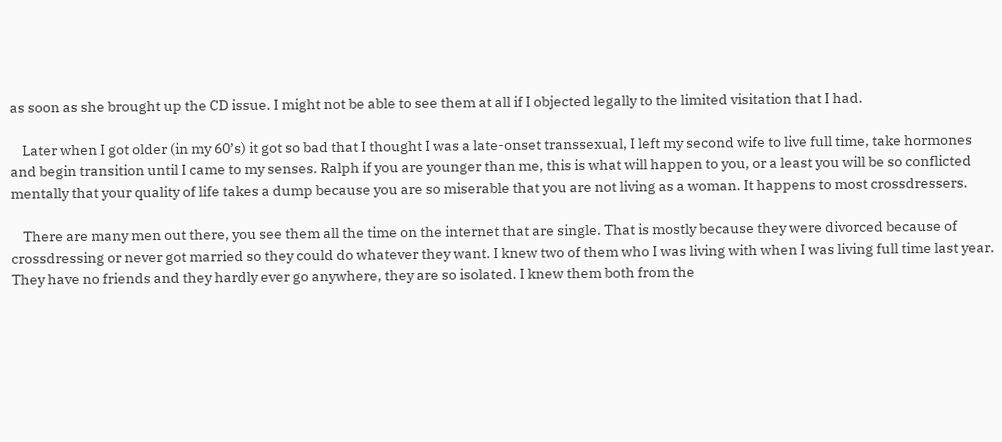as soon as she brought up the CD issue. I might not be able to see them at all if I objected legally to the limited visitation that I had.

    Later when I got older (in my 60’s) it got so bad that I thought I was a late-onset transsexual, I left my second wife to live full time, take hormones and begin transition until I came to my senses. Ralph if you are younger than me, this is what will happen to you, or a least you will be so conflicted mentally that your quality of life takes a dump because you are so miserable that you are not living as a woman. It happens to most crossdressers.

    There are many men out there, you see them all the time on the internet that are single. That is mostly because they were divorced because of crossdressing or never got married so they could do whatever they want. I knew two of them who I was living with when I was living full time last year. They have no friends and they hardly ever go anywhere, they are so isolated. I knew them both from the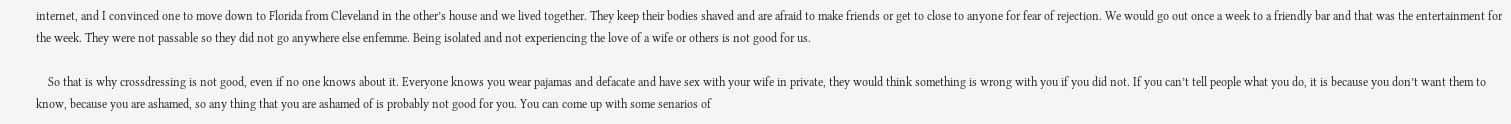internet, and I convinced one to move down to Florida from Cleveland in the other’s house and we lived together. They keep their bodies shaved and are afraid to make friends or get to close to anyone for fear of rejection. We would go out once a week to a friendly bar and that was the entertainment for the week. They were not passable so they did not go anywhere else enfemme. Being isolated and not experiencing the love of a wife or others is not good for us.

    So that is why crossdressing is not good, even if no one knows about it. Everyone knows you wear pajamas and defacate and have sex with your wife in private, they would think something is wrong with you if you did not. If you can’t tell people what you do, it is because you don’t want them to know, because you are ashamed, so any thing that you are ashamed of is probably not good for you. You can come up with some senarios of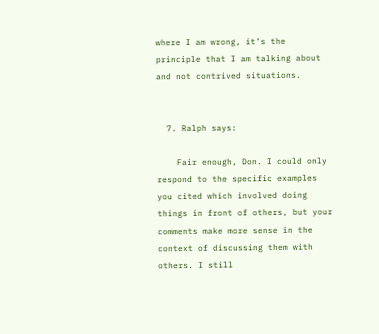where I am wrong, it’s the principle that I am talking about and not contrived situations.


  7. Ralph says:

    Fair enough, Don. I could only respond to the specific examples you cited which involved doing things in front of others, but your comments make more sense in the context of discussing them with others. I still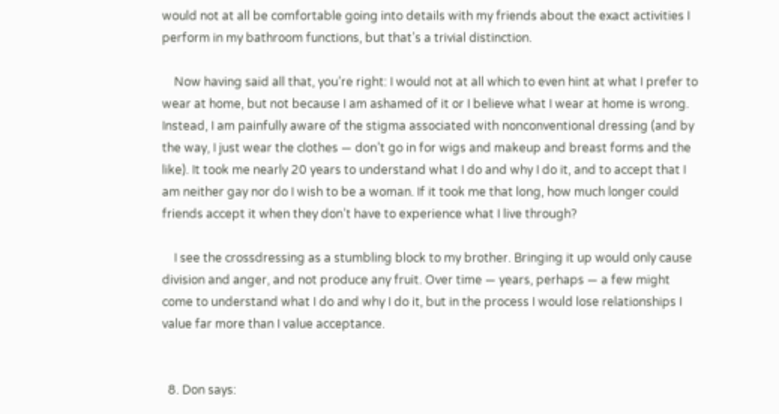would not at all be comfortable going into details with my friends about the exact activities I perform in my bathroom functions, but that’s a trivial distinction.

    Now having said all that, you’re right: I would not at all which to even hint at what I prefer to wear at home, but not because I am ashamed of it or I believe what I wear at home is wrong. Instead, I am painfully aware of the stigma associated with nonconventional dressing (and by the way, I just wear the clothes — don’t go in for wigs and makeup and breast forms and the like). It took me nearly 20 years to understand what I do and why I do it, and to accept that I am neither gay nor do I wish to be a woman. If it took me that long, how much longer could friends accept it when they don’t have to experience what I live through?

    I see the crossdressing as a stumbling block to my brother. Bringing it up would only cause division and anger, and not produce any fruit. Over time — years, perhaps — a few might come to understand what I do and why I do it, but in the process I would lose relationships I value far more than I value acceptance.


  8. Don says: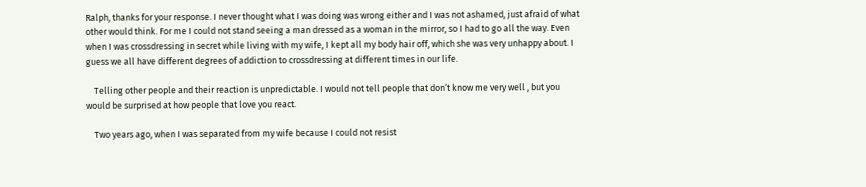Ralph, thanks for your response. I never thought what I was doing was wrong either and I was not ashamed, just afraid of what other would think. For me I could not stand seeing a man dressed as a woman in the mirror, so I had to go all the way. Even when I was crossdressing in secret while living with my wife, I kept all my body hair off, which she was very unhappy about. I guess we all have different degrees of addiction to crossdressing at different times in our life.

    Telling other people and their reaction is unpredictable. I would not tell people that don’t know me very well , but you would be surprised at how people that love you react.

    Two years ago, when I was separated from my wife because I could not resist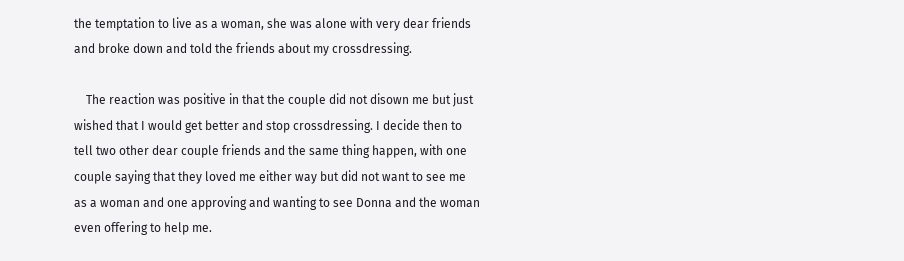the temptation to live as a woman, she was alone with very dear friends and broke down and told the friends about my crossdressing.

    The reaction was positive in that the couple did not disown me but just wished that I would get better and stop crossdressing. I decide then to tell two other dear couple friends and the same thing happen, with one couple saying that they loved me either way but did not want to see me as a woman and one approving and wanting to see Donna and the woman even offering to help me.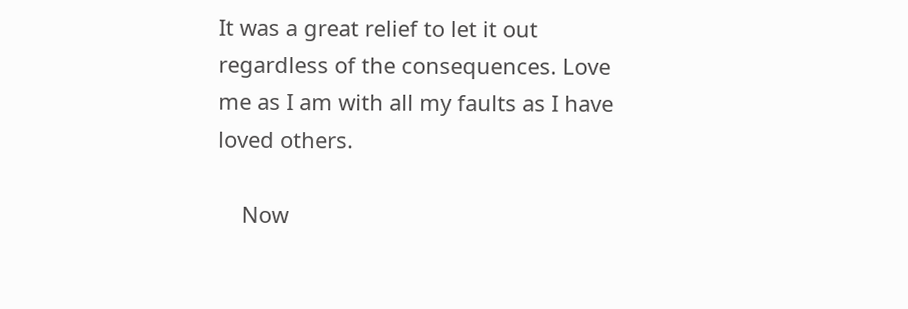It was a great relief to let it out regardless of the consequences. Love me as I am with all my faults as I have loved others.

    Now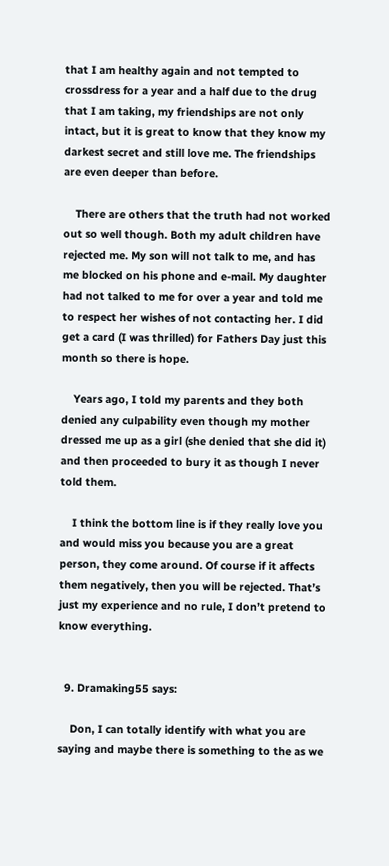that I am healthy again and not tempted to crossdress for a year and a half due to the drug that I am taking, my friendships are not only intact, but it is great to know that they know my darkest secret and still love me. The friendships are even deeper than before.

    There are others that the truth had not worked out so well though. Both my adult children have rejected me. My son will not talk to me, and has me blocked on his phone and e-mail. My daughter had not talked to me for over a year and told me to respect her wishes of not contacting her. I did get a card (I was thrilled) for Fathers Day just this month so there is hope.

    Years ago, I told my parents and they both denied any culpability even though my mother dressed me up as a girl (she denied that she did it) and then proceeded to bury it as though I never told them.

    I think the bottom line is if they really love you and would miss you because you are a great person, they come around. Of course if it affects them negatively, then you will be rejected. That’s just my experience and no rule, I don’t pretend to know everything.


  9. Dramaking55 says:

    Don, I can totally identify with what you are saying and maybe there is something to the as we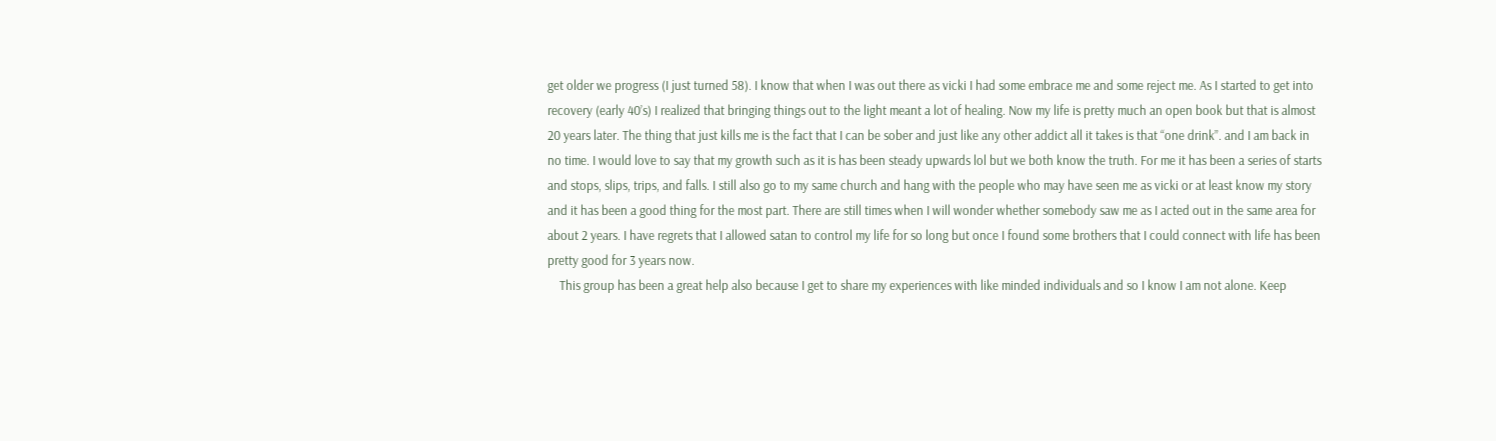get older we progress (I just turned 58). I know that when I was out there as vicki I had some embrace me and some reject me. As I started to get into recovery (early 40’s) I realized that bringing things out to the light meant a lot of healing. Now my life is pretty much an open book but that is almost 20 years later. The thing that just kills me is the fact that I can be sober and just like any other addict all it takes is that “one drink”. and I am back in no time. I would love to say that my growth such as it is has been steady upwards lol but we both know the truth. For me it has been a series of starts and stops, slips, trips, and falls. I still also go to my same church and hang with the people who may have seen me as vicki or at least know my story and it has been a good thing for the most part. There are still times when I will wonder whether somebody saw me as I acted out in the same area for about 2 years. I have regrets that I allowed satan to control my life for so long but once I found some brothers that I could connect with life has been pretty good for 3 years now.
    This group has been a great help also because I get to share my experiences with like minded individuals and so I know I am not alone. Keep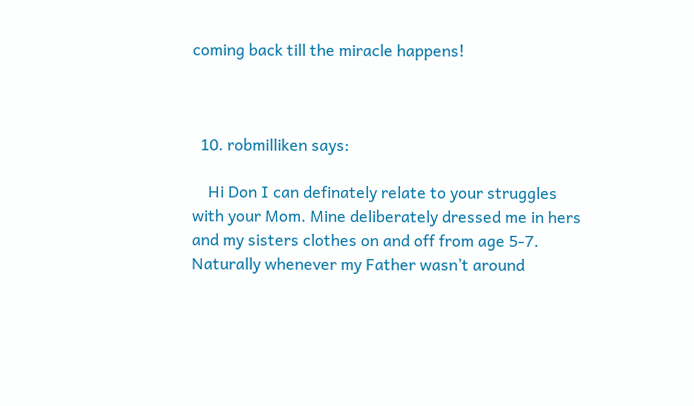coming back till the miracle happens!



  10. robmilliken says:

    Hi Don I can definately relate to your struggles with your Mom. Mine deliberately dressed me in hers and my sisters clothes on and off from age 5-7. Naturally whenever my Father wasn’t around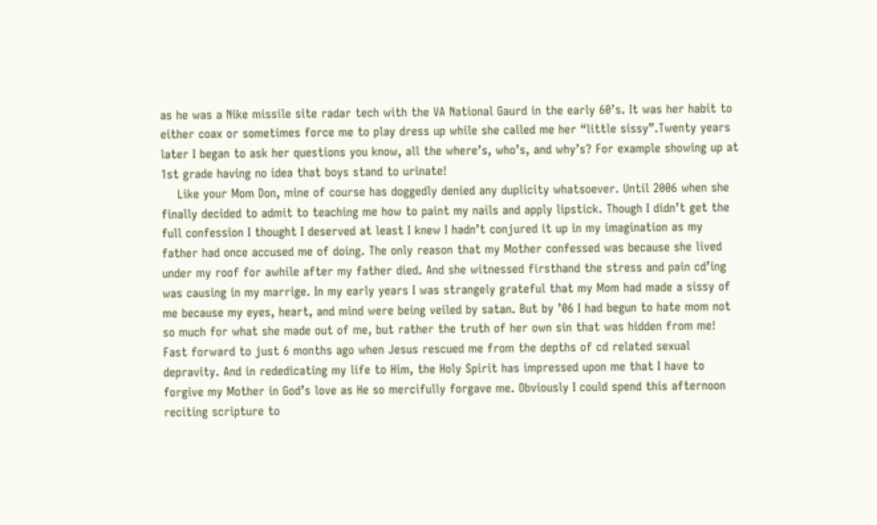as he was a Nike missile site radar tech with the VA National Gaurd in the early 60’s. It was her habit to either coax or sometimes force me to play dress up while she called me her “little sissy”.Twenty years later I began to ask her questions you know, all the where’s, who’s, and why’s? For example showing up at 1st grade having no idea that boys stand to urinate!
    Like your Mom Don, mine of course has doggedly denied any duplicity whatsoever. Until 2006 when she finally decided to admit to teaching me how to paint my nails and apply lipstick. Though I didn’t get the full confession I thought I deserved at least I knew I hadn’t conjured it up in my imagination as my father had once accused me of doing. The only reason that my Mother confessed was because she lived under my roof for awhile after my father died. And she witnessed firsthand the stress and pain cd’ing was causing in my marrige. In my early years I was strangely grateful that my Mom had made a sissy of me because my eyes, heart, and mind were being veiled by satan. But by ’06 I had begun to hate mom not so much for what she made out of me, but rather the truth of her own sin that was hidden from me! Fast forward to just 6 months ago when Jesus rescued me from the depths of cd related sexual depravity. And in rededicating my life to Him, the Holy Spirit has impressed upon me that I have to forgive my Mother in God’s love as He so mercifully forgave me. Obviously I could spend this afternoon reciting scripture to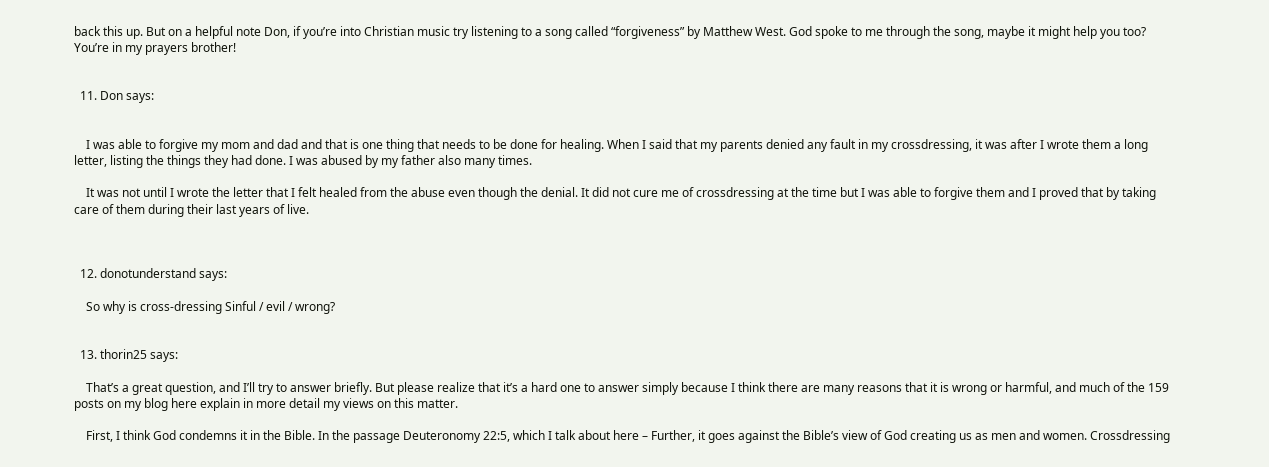back this up. But on a helpful note Don, if you’re into Christian music try listening to a song called “forgiveness” by Matthew West. God spoke to me through the song, maybe it might help you too? You’re in my prayers brother!


  11. Don says:


    I was able to forgive my mom and dad and that is one thing that needs to be done for healing. When I said that my parents denied any fault in my crossdressing, it was after I wrote them a long letter, listing the things they had done. I was abused by my father also many times.

    It was not until I wrote the letter that I felt healed from the abuse even though the denial. It did not cure me of crossdressing at the time but I was able to forgive them and I proved that by taking care of them during their last years of live.



  12. donotunderstand says:

    So why is cross-dressing Sinful / evil / wrong?


  13. thorin25 says:

    That’s a great question, and I’ll try to answer briefly. But please realize that it’s a hard one to answer simply because I think there are many reasons that it is wrong or harmful, and much of the 159 posts on my blog here explain in more detail my views on this matter.

    First, I think God condemns it in the Bible. In the passage Deuteronomy 22:5, which I talk about here – Further, it goes against the Bible’s view of God creating us as men and women. Crossdressing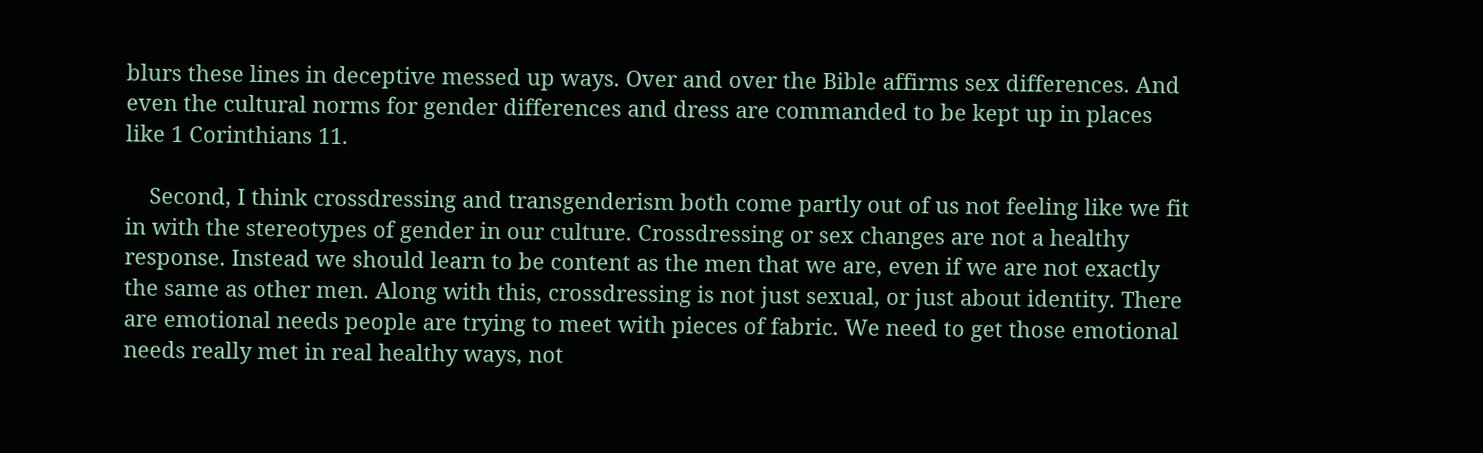blurs these lines in deceptive messed up ways. Over and over the Bible affirms sex differences. And even the cultural norms for gender differences and dress are commanded to be kept up in places like 1 Corinthians 11.

    Second, I think crossdressing and transgenderism both come partly out of us not feeling like we fit in with the stereotypes of gender in our culture. Crossdressing or sex changes are not a healthy response. Instead we should learn to be content as the men that we are, even if we are not exactly the same as other men. Along with this, crossdressing is not just sexual, or just about identity. There are emotional needs people are trying to meet with pieces of fabric. We need to get those emotional needs really met in real healthy ways, not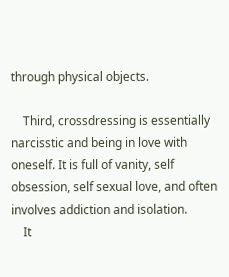through physical objects.

    Third, crossdressing is essentially narcisstic and being in love with oneself. It is full of vanity, self obsession, self sexual love, and often involves addiction and isolation.
    It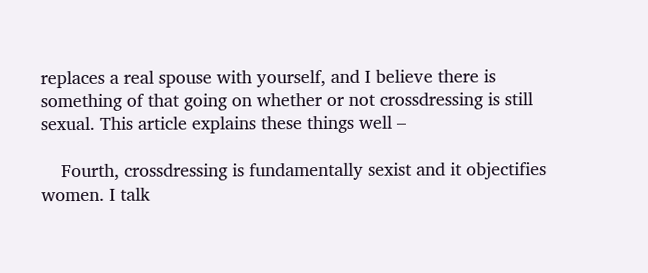replaces a real spouse with yourself, and I believe there is something of that going on whether or not crossdressing is still sexual. This article explains these things well –

    Fourth, crossdressing is fundamentally sexist and it objectifies women. I talk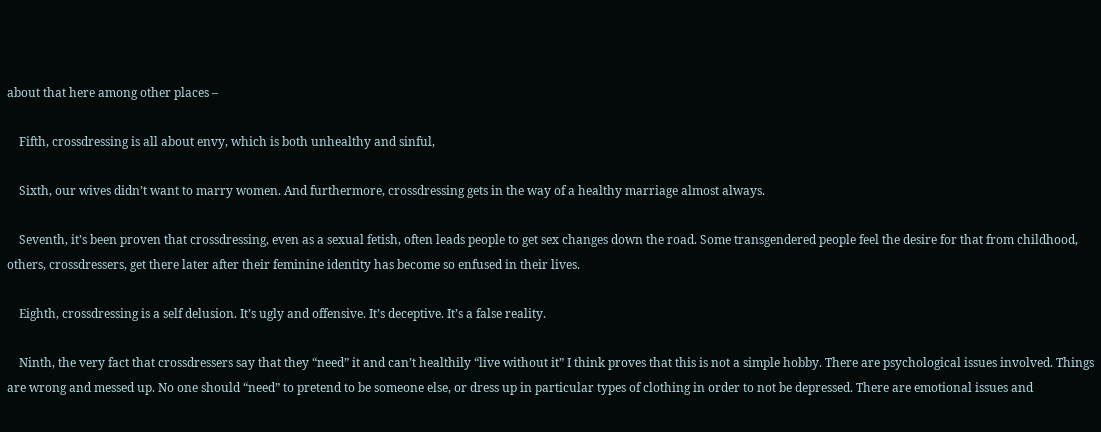about that here among other places –

    Fifth, crossdressing is all about envy, which is both unhealthy and sinful,

    Sixth, our wives didn’t want to marry women. And furthermore, crossdressing gets in the way of a healthy marriage almost always.

    Seventh, it’s been proven that crossdressing, even as a sexual fetish, often leads people to get sex changes down the road. Some transgendered people feel the desire for that from childhood, others, crossdressers, get there later after their feminine identity has become so enfused in their lives.

    Eighth, crossdressing is a self delusion. It’s ugly and offensive. It’s deceptive. It’s a false reality.

    Ninth, the very fact that crossdressers say that they “need” it and can’t healthily “live without it” I think proves that this is not a simple hobby. There are psychological issues involved. Things are wrong and messed up. No one should “need” to pretend to be someone else, or dress up in particular types of clothing in order to not be depressed. There are emotional issues and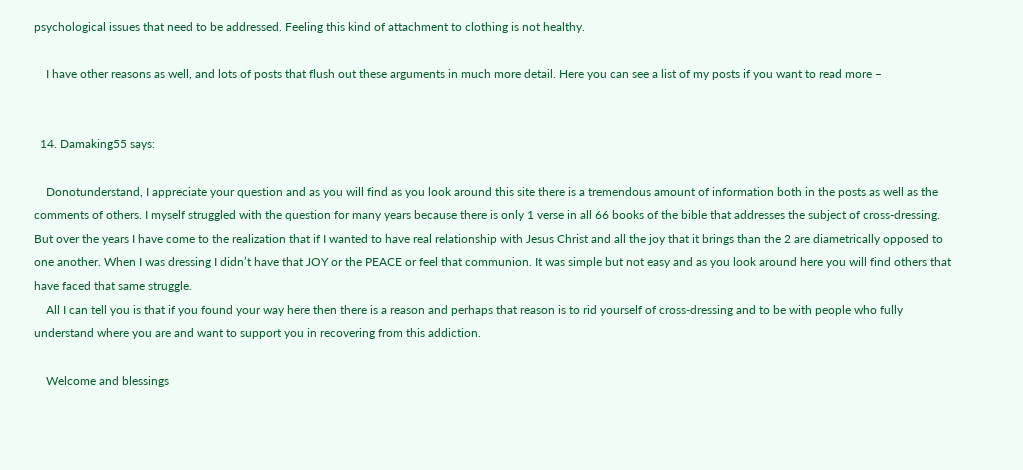psychological issues that need to be addressed. Feeling this kind of attachment to clothing is not healthy.

    I have other reasons as well, and lots of posts that flush out these arguments in much more detail. Here you can see a list of my posts if you want to read more –


  14. Damaking55 says:

    Donotunderstand, I appreciate your question and as you will find as you look around this site there is a tremendous amount of information both in the posts as well as the comments of others. I myself struggled with the question for many years because there is only 1 verse in all 66 books of the bible that addresses the subject of cross-dressing. But over the years I have come to the realization that if I wanted to have real relationship with Jesus Christ and all the joy that it brings than the 2 are diametrically opposed to one another. When I was dressing I didn’t have that JOY or the PEACE or feel that communion. It was simple but not easy and as you look around here you will find others that have faced that same struggle.
    All I can tell you is that if you found your way here then there is a reason and perhaps that reason is to rid yourself of cross-dressing and to be with people who fully understand where you are and want to support you in recovering from this addiction.

    Welcome and blessings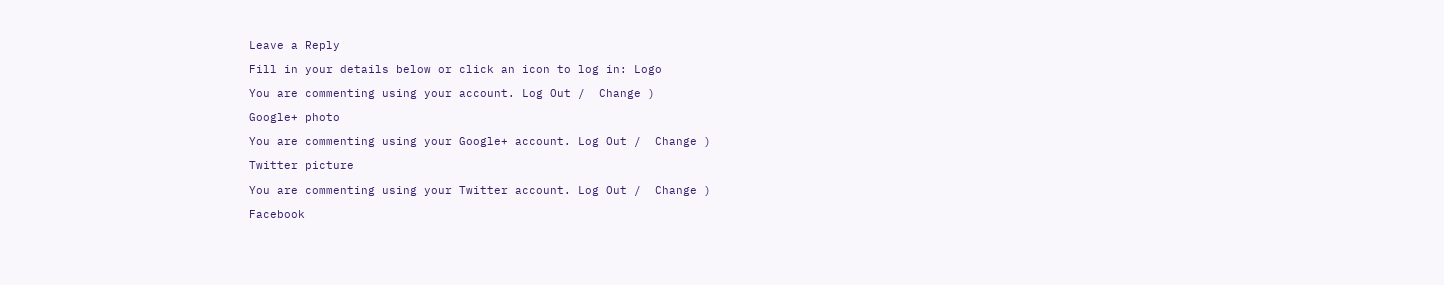Leave a Reply

Fill in your details below or click an icon to log in: Logo

You are commenting using your account. Log Out /  Change )

Google+ photo

You are commenting using your Google+ account. Log Out /  Change )

Twitter picture

You are commenting using your Twitter account. Log Out /  Change )

Facebook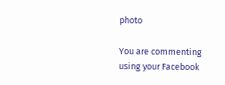photo

You are commenting using your Facebook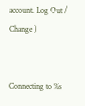account. Log Out /  Change )


Connecting to %s